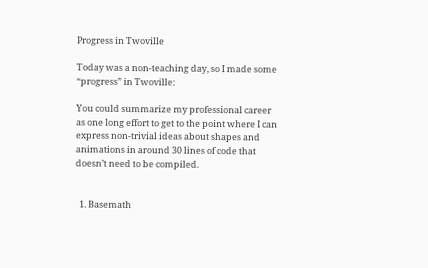Progress in Twoville

Today was a non-teaching day, so I made some “progress” in Twoville:

You could summarize my professional career as one long effort to get to the point where I can express non-trivial ideas about shapes and animations in around 30 lines of code that doesn’t need to be compiled.


  1. Basemath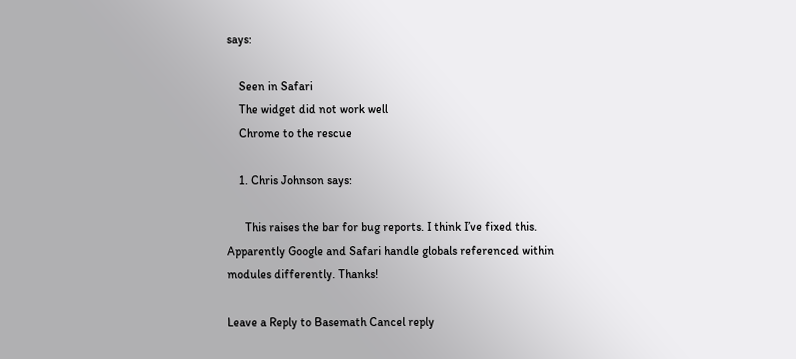says:

    Seen in Safari
    The widget did not work well
    Chrome to the rescue

    1. Chris Johnson says:

      This raises the bar for bug reports. I think I’ve fixed this. Apparently Google and Safari handle globals referenced within modules differently. Thanks!

Leave a Reply to Basemath Cancel reply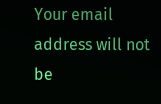Your email address will not be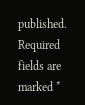published. Required fields are marked *